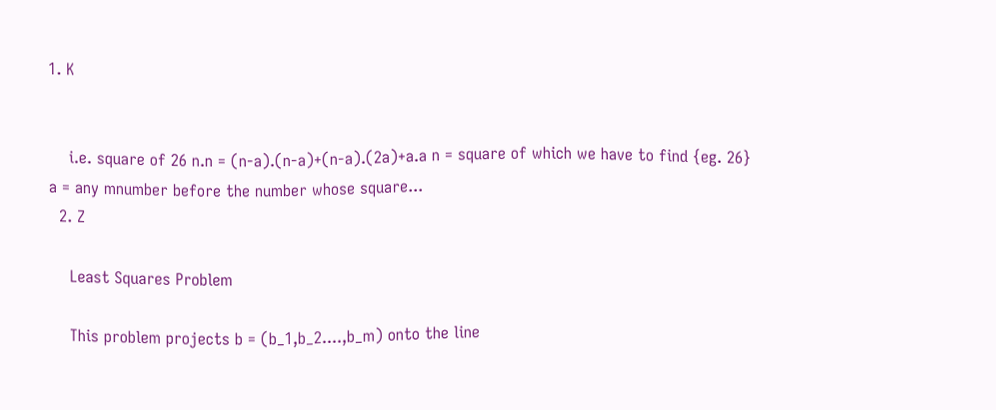1. K


    i.e. square of 26 n.n = (n-a).(n-a)+(n-a).(2a)+a.a n = square of which we have to find {eg. 26} a = any mnumber before the number whose square...
  2. Z

    Least Squares Problem

    This problem projects b = (b_1,b_2....,b_m) onto the line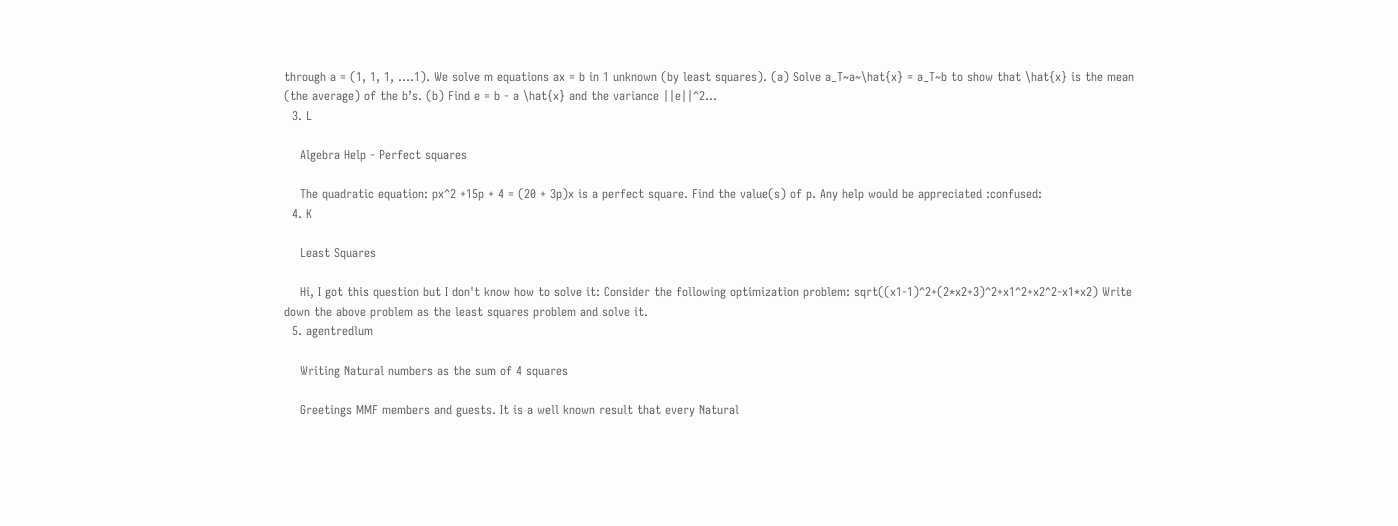through a = (1, 1, 1, ....1). We solve m equations ax = b in 1 unknown (by least squares). (a) Solve a_T~a~\hat{x} = a_T~b to show that \hat{x} is the mean (the average) of the b’s. (b) Find e = b - a \hat{x} and the variance ||e||^2...
  3. L

    Algebra Help - Perfect squares

    The quadratic equation: px^2 +15p + 4 = (20 + 3p)x is a perfect square. Find the value(s) of p. Any help would be appreciated :confused:
  4. K

    Least Squares

    Hi, I got this question but I don't know how to solve it: Consider the following optimization problem: sqrt((x1-1)^2+(2*x2+3)^2+x1^2+x2^2-x1*x2) Write down the above problem as the least squares problem and solve it.
  5. agentredlum

    Writing Natural numbers as the sum of 4 squares

    Greetings MMF members and guests. It is a well known result that every Natural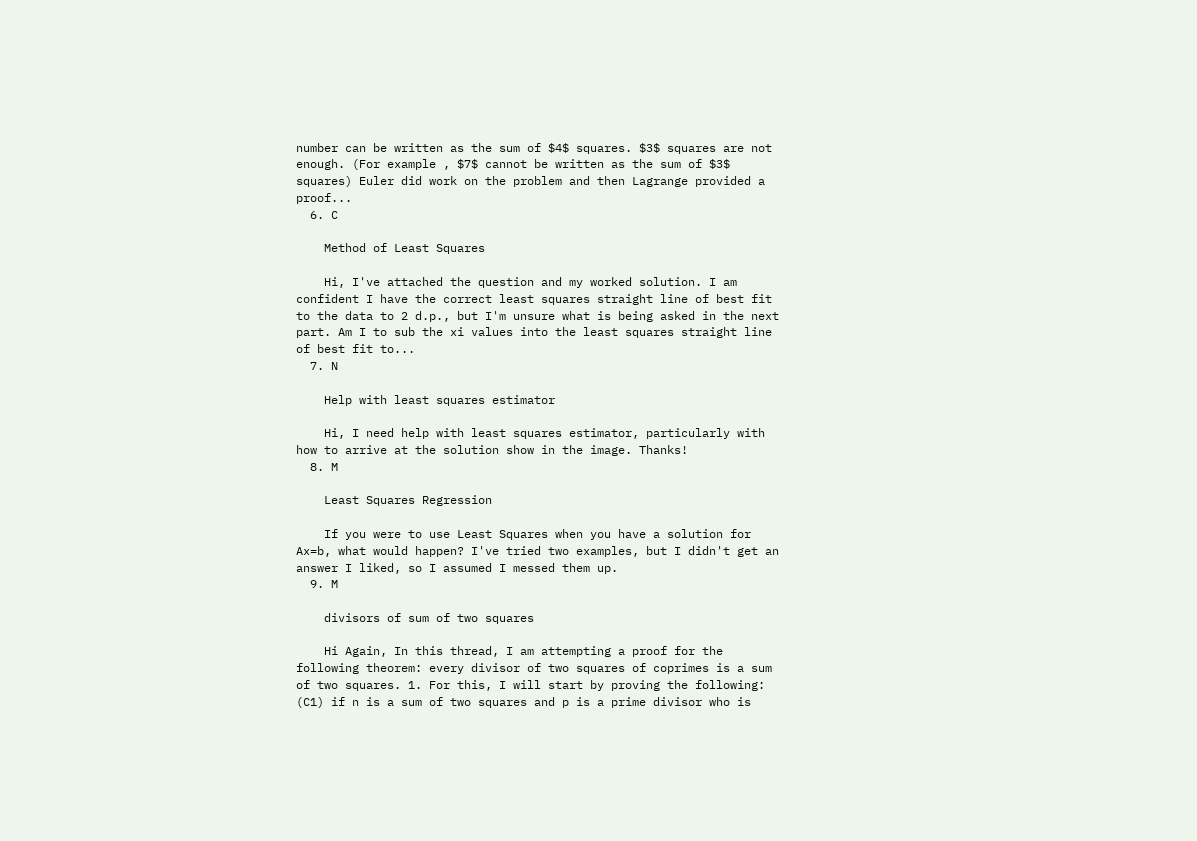number can be written as the sum of $4$ squares. $3$ squares are not enough. (For example , $7$ cannot be written as the sum of $3$ squares) Euler did work on the problem and then Lagrange provided a proof...
  6. C

    Method of Least Squares

    Hi, I've attached the question and my worked solution. I am confident I have the correct least squares straight line of best fit to the data to 2 d.p., but I'm unsure what is being asked in the next part. Am I to sub the xi values into the least squares straight line of best fit to...
  7. N

    Help with least squares estimator

    Hi, I need help with least squares estimator, particularly with how to arrive at the solution show in the image. Thanks!
  8. M

    Least Squares Regression

    If you were to use Least Squares when you have a solution for Ax=b, what would happen? I've tried two examples, but I didn't get an answer I liked, so I assumed I messed them up.
  9. M

    divisors of sum of two squares

    Hi Again, In this thread, I am attempting a proof for the following theorem: every divisor of two squares of coprimes is a sum of two squares. 1. For this, I will start by proving the following: (C1) if n is a sum of two squares and p is a prime divisor who is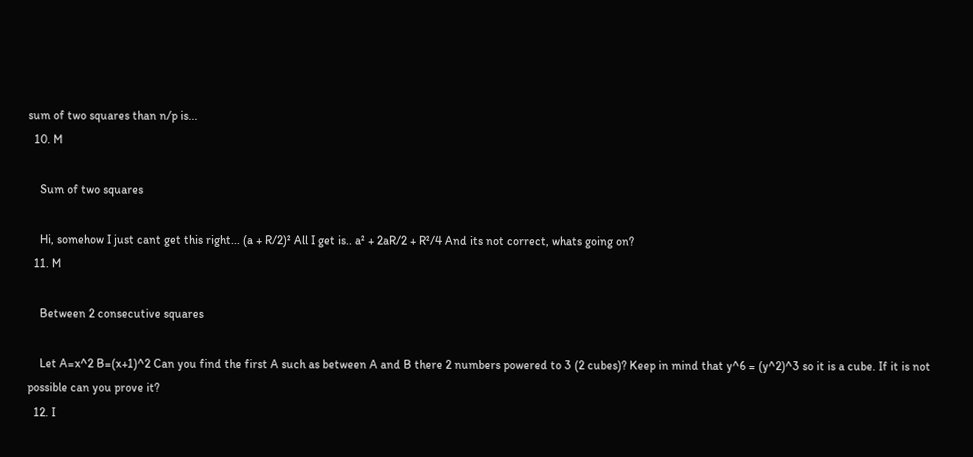sum of two squares than n/p is...
  10. M

    Sum of two squares

    Hi, somehow I just cant get this right... (a + R/2)² All I get is.. a² + 2aR/2 + R²/4 And its not correct, whats going on?
  11. M

    Between 2 consecutive squares

    Let A=x^2 B=(x+1)^2 Can you find the first A such as between A and B there 2 numbers powered to 3 (2 cubes)? Keep in mind that y^6 = (y^2)^3 so it is a cube. If it is not possible can you prove it?
  12. I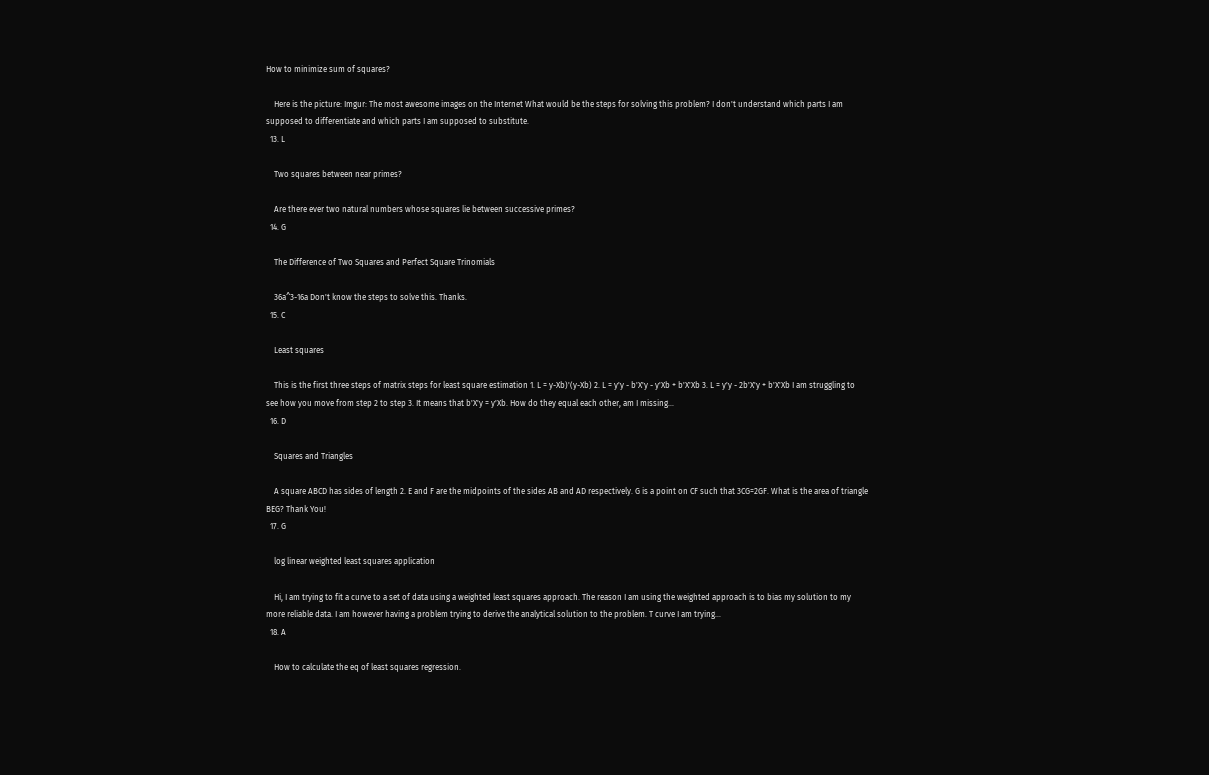How to minimize sum of squares?

    Here is the picture: Imgur: The most awesome images on the Internet What would be the steps for solving this problem? I don't understand which parts I am supposed to differentiate and which parts I am supposed to substitute.
  13. L

    Two squares between near primes?

    Are there ever two natural numbers whose squares lie between successive primes?
  14. G

    The Difference of Two Squares and Perfect Square Trinomials

    36a^3-16a Don't know the steps to solve this. Thanks.
  15. C

    Least squares

    This is the first three steps of matrix steps for least square estimation 1. L = y-Xb)'(y-Xb) 2. L = y'y - b'X'y - y'Xb + b'X'Xb 3. L = y'y - 2b'X'y + b'X'Xb I am struggling to see how you move from step 2 to step 3. It means that b'X'y = y'Xb. How do they equal each other, am I missing...
  16. D

    Squares and Triangles

    A square ABCD has sides of length 2. E and F are the midpoints of the sides AB and AD respectively. G is a point on CF such that 3CG=2GF. What is the area of triangle BEG? Thank You!
  17. G

    log linear weighted least squares application

    Hi, I am trying to fit a curve to a set of data using a weighted least squares approach. The reason I am using the weighted approach is to bias my solution to my more reliable data. I am however having a problem trying to derive the analytical solution to the problem. T curve I am trying...
  18. A

    How to calculate the eq of least squares regression.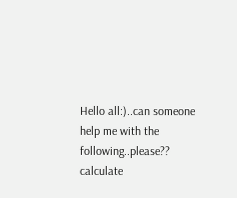Hello all:)..can someone help me with the following..please?? calculate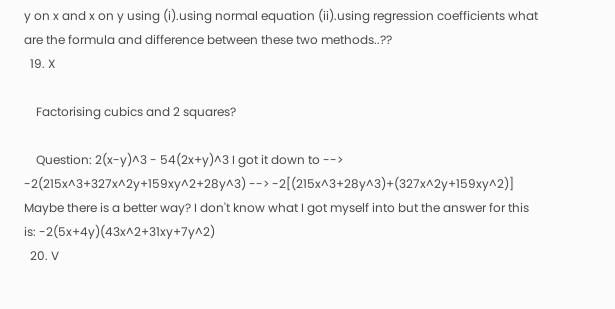y on x and x on y using (i).using normal equation (ii).using regression coefficients what are the formula and difference between these two methods..??
  19. X

    Factorising cubics and 2 squares?

    Question: 2(x-y)^3 - 54(2x+y)^3 I got it down to --> -2(215x^3+327x^2y+159xy^2+28y^3) --> -2[(215x^3+28y^3)+(327x^2y+159xy^2)] Maybe there is a better way? I don't know what I got myself into but the answer for this is: -2(5x+4y)(43x^2+31xy+7y^2)
  20. V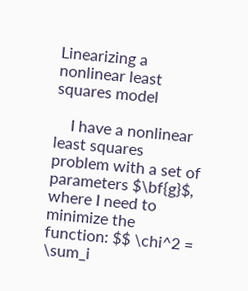Linearizing a nonlinear least squares model

    I have a nonlinear least squares problem with a set of parameters $\bf{g}$, where I need to minimize the function: $$ \chi^2 = \sum_i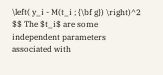\left( y_i - M(t_i ; {\bf g}) \right)^2 $$ The $t_i$ are some independent parameters associated with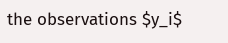the observations $y_i$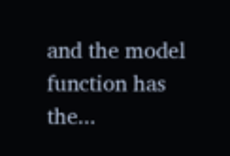and the model function has the...